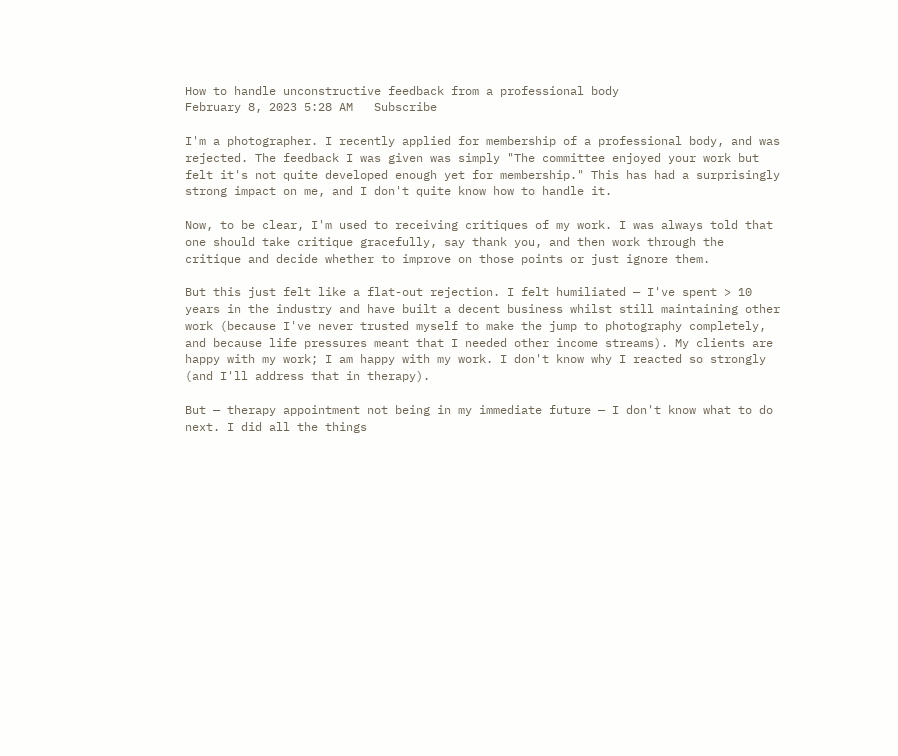How to handle unconstructive feedback from a professional body
February 8, 2023 5:28 AM   Subscribe

I'm a photographer. I recently applied for membership of a professional body, and was rejected. The feedback I was given was simply "The committee enjoyed your work but felt it's not quite developed enough yet for membership." This has had a surprisingly strong impact on me, and I don't quite know how to handle it.

Now, to be clear, I'm used to receiving critiques of my work. I was always told that one should take critique gracefully, say thank you, and then work through the critique and decide whether to improve on those points or just ignore them.

But this just felt like a flat-out rejection. I felt humiliated — I've spent > 10 years in the industry and have built a decent business whilst still maintaining other work (because I've never trusted myself to make the jump to photography completely, and because life pressures meant that I needed other income streams). My clients are happy with my work; I am happy with my work. I don't know why I reacted so strongly (and I'll address that in therapy).

But — therapy appointment not being in my immediate future — I don't know what to do next. I did all the things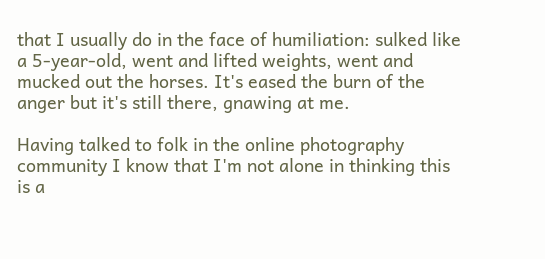that I usually do in the face of humiliation: sulked like a 5-year-old, went and lifted weights, went and mucked out the horses. It's eased the burn of the anger but it's still there, gnawing at me.

Having talked to folk in the online photography community I know that I'm not alone in thinking this is a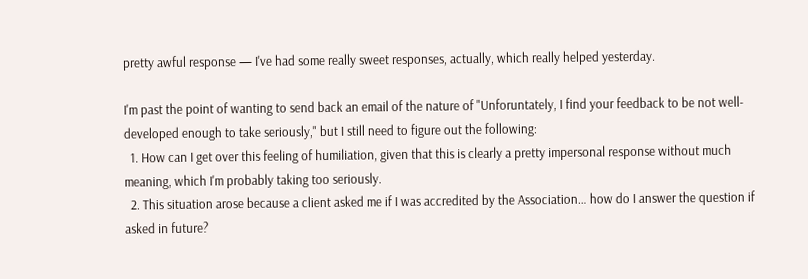pretty awful response — I've had some really sweet responses, actually, which really helped yesterday.

I'm past the point of wanting to send back an email of the nature of "Unforuntately, I find your feedback to be not well-developed enough to take seriously," but I still need to figure out the following:
  1. How can I get over this feeling of humiliation, given that this is clearly a pretty impersonal response without much meaning, which I'm probably taking too seriously.
  2. This situation arose because a client asked me if I was accredited by the Association… how do I answer the question if asked in future?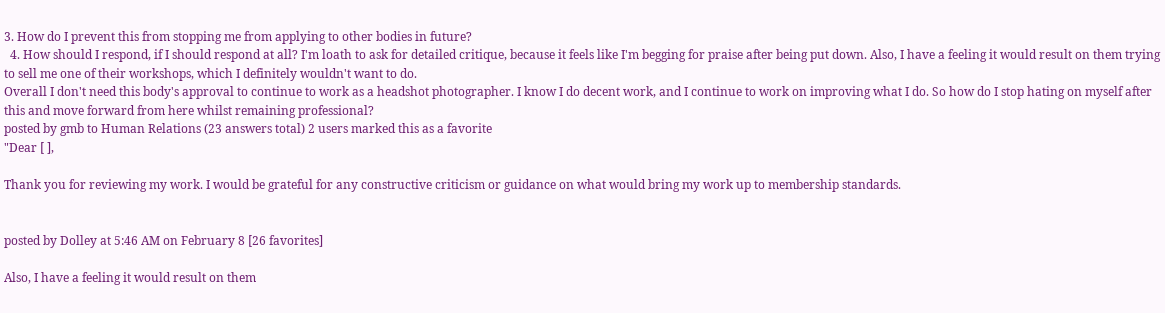3. How do I prevent this from stopping me from applying to other bodies in future?
  4. How should I respond, if I should respond at all? I'm loath to ask for detailed critique, because it feels like I'm begging for praise after being put down. Also, I have a feeling it would result on them trying to sell me one of their workshops, which I definitely wouldn't want to do.
Overall I don't need this body's approval to continue to work as a headshot photographer. I know I do decent work, and I continue to work on improving what I do. So how do I stop hating on myself after this and move forward from here whilst remaining professional?
posted by gmb to Human Relations (23 answers total) 2 users marked this as a favorite
"Dear [ ],

Thank you for reviewing my work. I would be grateful for any constructive criticism or guidance on what would bring my work up to membership standards.


posted by Dolley at 5:46 AM on February 8 [26 favorites]

Also, I have a feeling it would result on them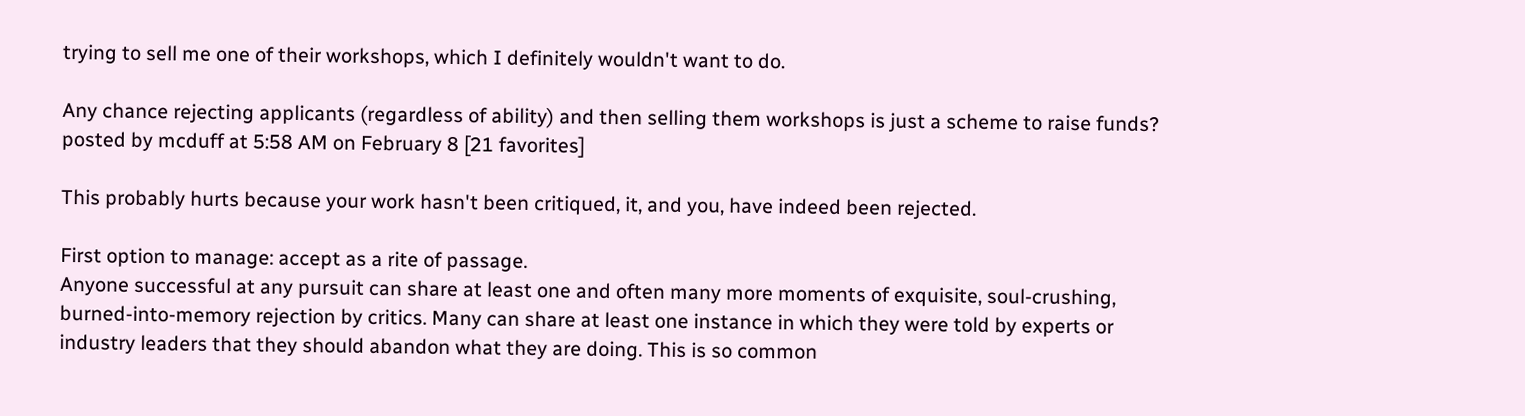trying to sell me one of their workshops, which I definitely wouldn't want to do.

Any chance rejecting applicants (regardless of ability) and then selling them workshops is just a scheme to raise funds?
posted by mcduff at 5:58 AM on February 8 [21 favorites]

This probably hurts because your work hasn't been critiqued, it, and you, have indeed been rejected.

First option to manage: accept as a rite of passage.
Anyone successful at any pursuit can share at least one and often many more moments of exquisite, soul-crushing, burned-into-memory rejection by critics. Many can share at least one instance in which they were told by experts or industry leaders that they should abandon what they are doing. This is so common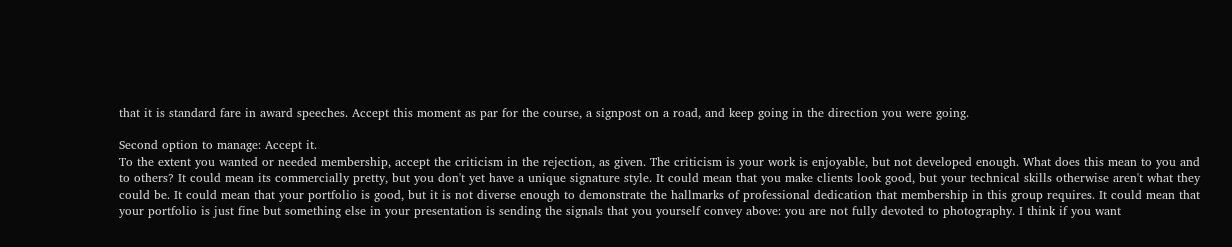that it is standard fare in award speeches. Accept this moment as par for the course, a signpost on a road, and keep going in the direction you were going.

Second option to manage: Accept it.
To the extent you wanted or needed membership, accept the criticism in the rejection, as given. The criticism is your work is enjoyable, but not developed enough. What does this mean to you and to others? It could mean its commercially pretty, but you don't yet have a unique signature style. It could mean that you make clients look good, but your technical skills otherwise aren't what they could be. It could mean that your portfolio is good, but it is not diverse enough to demonstrate the hallmarks of professional dedication that membership in this group requires. It could mean that your portfolio is just fine but something else in your presentation is sending the signals that you yourself convey above: you are not fully devoted to photography. I think if you want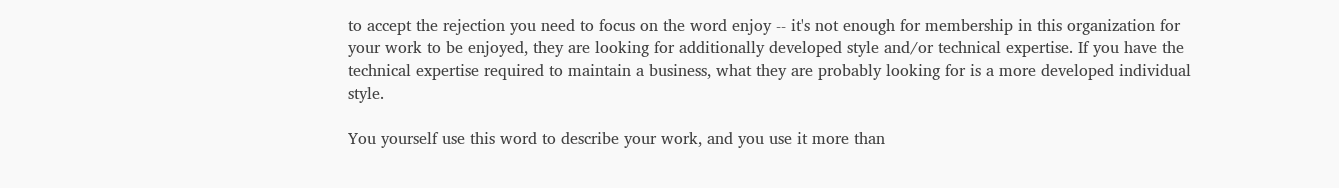to accept the rejection you need to focus on the word enjoy -- it's not enough for membership in this organization for your work to be enjoyed, they are looking for additionally developed style and/or technical expertise. If you have the technical expertise required to maintain a business, what they are probably looking for is a more developed individual style.

You yourself use this word to describe your work, and you use it more than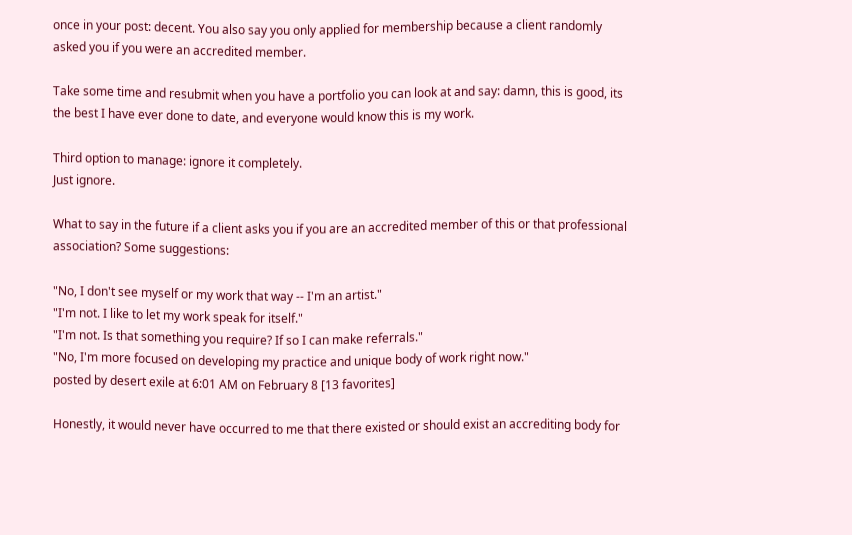once in your post: decent. You also say you only applied for membership because a client randomly asked you if you were an accredited member.

Take some time and resubmit when you have a portfolio you can look at and say: damn, this is good, its the best I have ever done to date, and everyone would know this is my work.

Third option to manage: ignore it completely.
Just ignore.

What to say in the future if a client asks you if you are an accredited member of this or that professional association? Some suggestions:

"No, I don't see myself or my work that way -- I'm an artist."
"I'm not. I like to let my work speak for itself."
"I'm not. Is that something you require? If so I can make referrals."
"No, I'm more focused on developing my practice and unique body of work right now."
posted by desert exile at 6:01 AM on February 8 [13 favorites]

Honestly, it would never have occurred to me that there existed or should exist an accrediting body for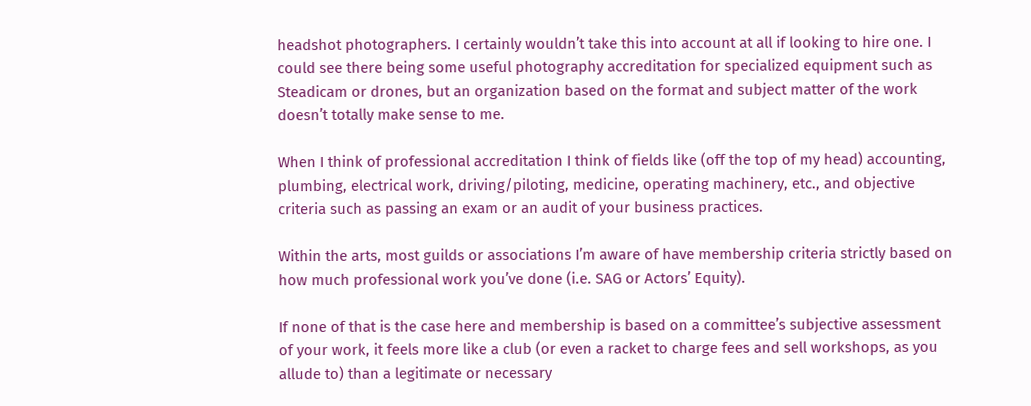headshot photographers. I certainly wouldn’t take this into account at all if looking to hire one. I could see there being some useful photography accreditation for specialized equipment such as Steadicam or drones, but an organization based on the format and subject matter of the work doesn’t totally make sense to me.

When I think of professional accreditation I think of fields like (off the top of my head) accounting, plumbing, electrical work, driving/piloting, medicine, operating machinery, etc., and objective criteria such as passing an exam or an audit of your business practices.

Within the arts, most guilds or associations I’m aware of have membership criteria strictly based on how much professional work you’ve done (i.e. SAG or Actors’ Equity).

If none of that is the case here and membership is based on a committee’s subjective assessment of your work, it feels more like a club (or even a racket to charge fees and sell workshops, as you allude to) than a legitimate or necessary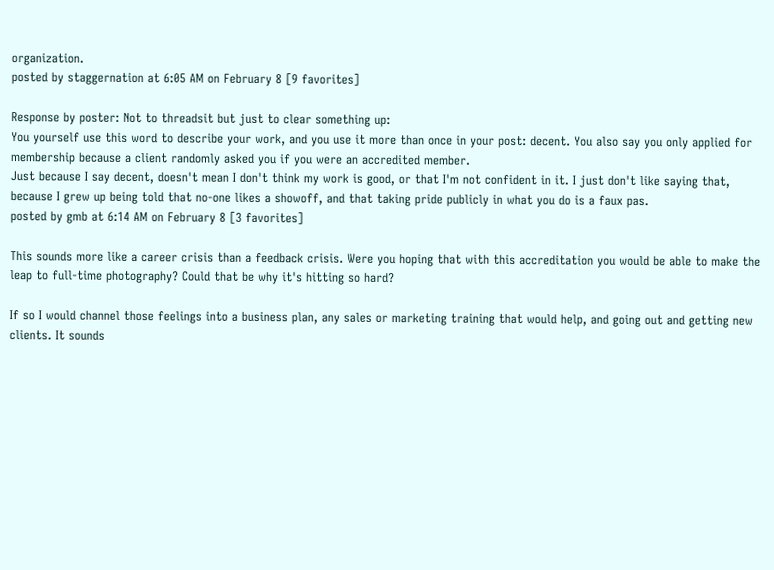organization.
posted by staggernation at 6:05 AM on February 8 [9 favorites]

Response by poster: Not to threadsit but just to clear something up:
You yourself use this word to describe your work, and you use it more than once in your post: decent. You also say you only applied for membership because a client randomly asked you if you were an accredited member.
Just because I say decent, doesn't mean I don't think my work is good, or that I'm not confident in it. I just don't like saying that, because I grew up being told that no-one likes a showoff, and that taking pride publicly in what you do is a faux pas.
posted by gmb at 6:14 AM on February 8 [3 favorites]

This sounds more like a career crisis than a feedback crisis. Were you hoping that with this accreditation you would be able to make the leap to full-time photography? Could that be why it's hitting so hard?

If so I would channel those feelings into a business plan, any sales or marketing training that would help, and going out and getting new clients. It sounds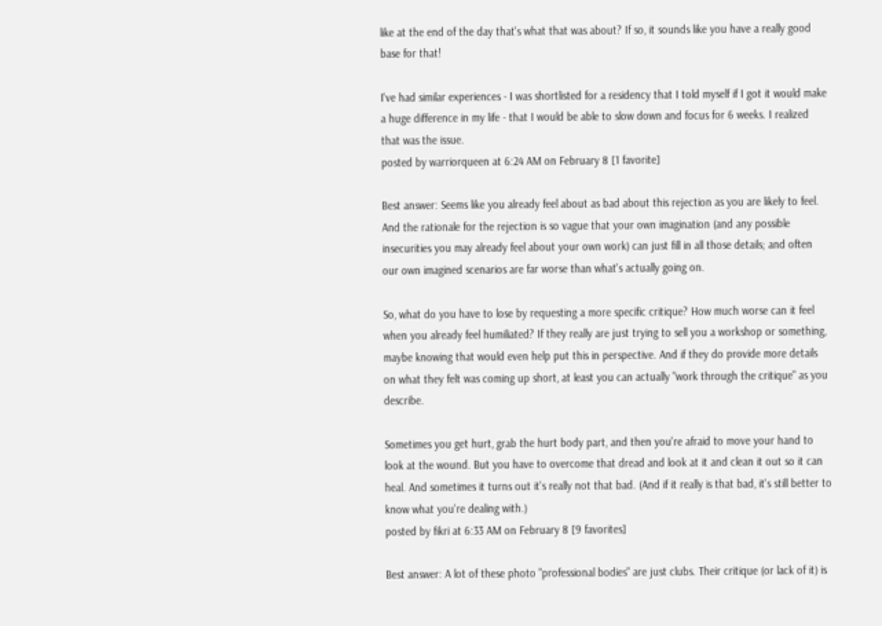like at the end of the day that's what that was about? If so, it sounds like you have a really good base for that!

I've had similar experiences - I was shortlisted for a residency that I told myself if I got it would make a huge difference in my life - that I would be able to slow down and focus for 6 weeks. I realized that was the issue.
posted by warriorqueen at 6:24 AM on February 8 [1 favorite]

Best answer: Seems like you already feel about as bad about this rejection as you are likely to feel. And the rationale for the rejection is so vague that your own imagination (and any possible insecurities you may already feel about your own work) can just fill in all those details; and often our own imagined scenarios are far worse than what's actually going on.

So, what do you have to lose by requesting a more specific critique? How much worse can it feel when you already feel humiliated? If they really are just trying to sell you a workshop or something, maybe knowing that would even help put this in perspective. And if they do provide more details on what they felt was coming up short, at least you can actually "work through the critique" as you describe.

Sometimes you get hurt, grab the hurt body part, and then you're afraid to move your hand to look at the wound. But you have to overcome that dread and look at it and clean it out so it can heal. And sometimes it turns out it's really not that bad. (And if it really is that bad, it's still better to know what you're dealing with.)
posted by fikri at 6:33 AM on February 8 [9 favorites]

Best answer: A lot of these photo "professional bodies" are just clubs. Their critique (or lack of it) is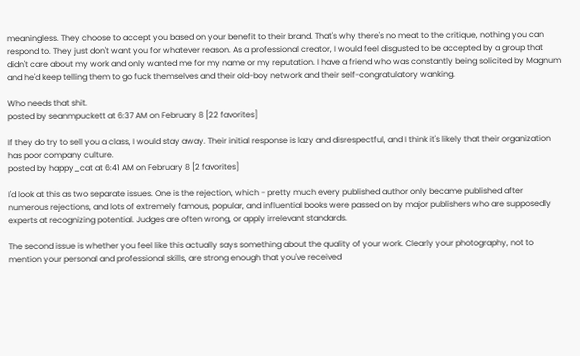meaningless. They choose to accept you based on your benefit to their brand. That's why there's no meat to the critique, nothing you can respond to. They just don't want you for whatever reason. As a professional creator, I would feel disgusted to be accepted by a group that didn't care about my work and only wanted me for my name or my reputation. I have a friend who was constantly being solicited by Magnum and he'd keep telling them to go fuck themselves and their old-boy network and their self-congratulatory wanking.

Who needs that shit.
posted by seanmpuckett at 6:37 AM on February 8 [22 favorites]

If they do try to sell you a class, I would stay away. Their initial response is lazy and disrespectful, and I think it's likely that their organization has poor company culture.
posted by happy_cat at 6:41 AM on February 8 [2 favorites]

I'd look at this as two separate issues. One is the rejection, which - pretty much every published author only became published after numerous rejections, and lots of extremely famous, popular, and influential books were passed on by major publishers who are supposedly experts at recognizing potential. Judges are often wrong, or apply irrelevant standards.

The second issue is whether you feel like this actually says something about the quality of your work. Clearly your photography, not to mention your personal and professional skills, are strong enough that you've received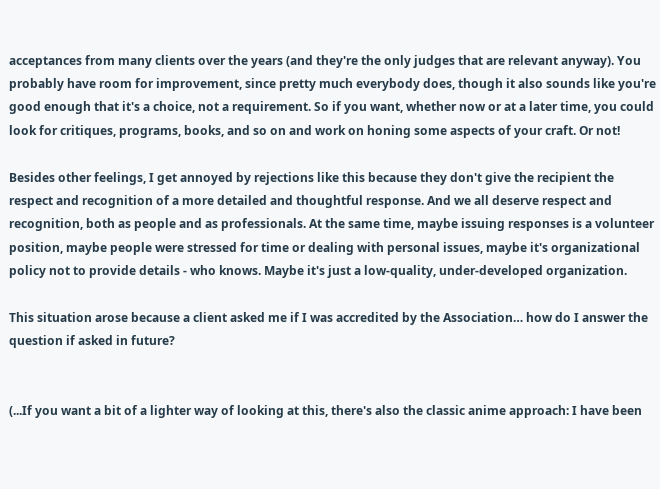acceptances from many clients over the years (and they're the only judges that are relevant anyway). You probably have room for improvement, since pretty much everybody does, though it also sounds like you're good enough that it's a choice, not a requirement. So if you want, whether now or at a later time, you could look for critiques, programs, books, and so on and work on honing some aspects of your craft. Or not!

Besides other feelings, I get annoyed by rejections like this because they don't give the recipient the respect and recognition of a more detailed and thoughtful response. And we all deserve respect and recognition, both as people and as professionals. At the same time, maybe issuing responses is a volunteer position, maybe people were stressed for time or dealing with personal issues, maybe it's organizational policy not to provide details - who knows. Maybe it's just a low-quality, under-developed organization.

This situation arose because a client asked me if I was accredited by the Association… how do I answer the question if asked in future?


(...If you want a bit of a lighter way of looking at this, there's also the classic anime approach: I have been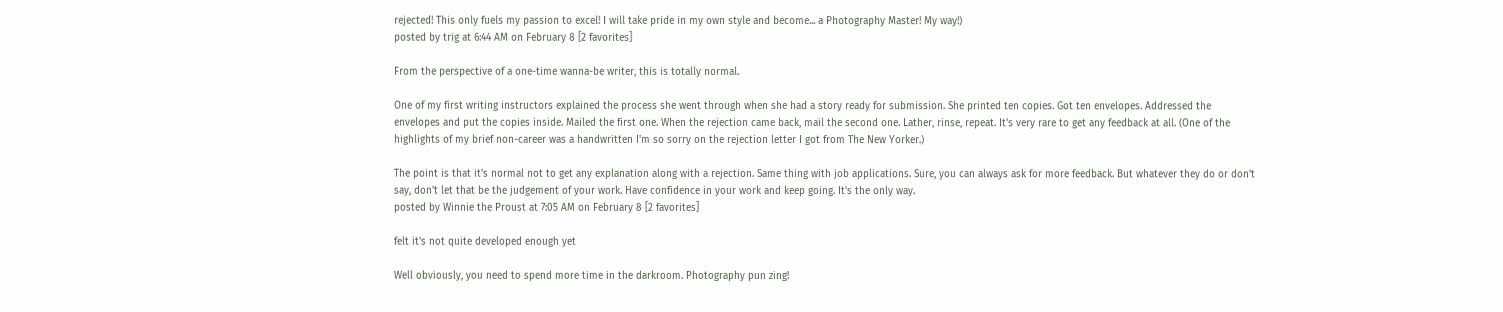rejected! This only fuels my passion to excel! I will take pride in my own style and become... a Photography Master! My way!)
posted by trig at 6:44 AM on February 8 [2 favorites]

From the perspective of a one-time wanna-be writer, this is totally normal.

One of my first writing instructors explained the process she went through when she had a story ready for submission. She printed ten copies. Got ten envelopes. Addressed the envelopes and put the copies inside. Mailed the first one. When the rejection came back, mail the second one. Lather, rinse, repeat. It's very rare to get any feedback at all. (One of the highlights of my brief non-career was a handwritten I'm so sorry on the rejection letter I got from The New Yorker.)

The point is that it's normal not to get any explanation along with a rejection. Same thing with job applications. Sure, you can always ask for more feedback. But whatever they do or don't say, don't let that be the judgement of your work. Have confidence in your work and keep going. It's the only way.
posted by Winnie the Proust at 7:05 AM on February 8 [2 favorites]

felt it's not quite developed enough yet

Well obviously, you need to spend more time in the darkroom. Photography pun zing!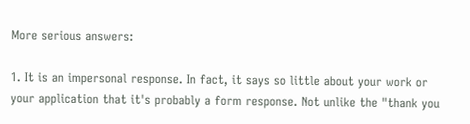More serious answers:

1. It is an impersonal response. In fact, it says so little about your work or your application that it's probably a form response. Not unlike the "thank you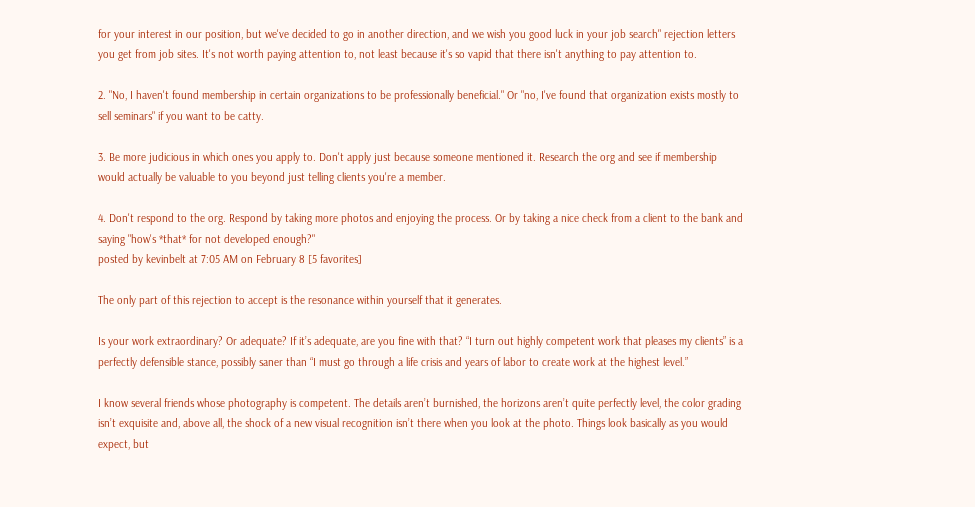for your interest in our position, but we've decided to go in another direction, and we wish you good luck in your job search" rejection letters you get from job sites. It's not worth paying attention to, not least because it's so vapid that there isn't anything to pay attention to.

2. "No, I haven't found membership in certain organizations to be professionally beneficial." Or "no, I've found that organization exists mostly to sell seminars" if you want to be catty.

3. Be more judicious in which ones you apply to. Don't apply just because someone mentioned it. Research the org and see if membership would actually be valuable to you beyond just telling clients you're a member.

4. Don't respond to the org. Respond by taking more photos and enjoying the process. Or by taking a nice check from a client to the bank and saying "how's *that* for not developed enough?"
posted by kevinbelt at 7:05 AM on February 8 [5 favorites]

The only part of this rejection to accept is the resonance within yourself that it generates.

Is your work extraordinary? Or adequate? If it’s adequate, are you fine with that? “I turn out highly competent work that pleases my clients” is a perfectly defensible stance, possibly saner than “I must go through a life crisis and years of labor to create work at the highest level.”

I know several friends whose photography is competent. The details aren’t burnished, the horizons aren’t quite perfectly level, the color grading isn’t exquisite and, above all, the shock of a new visual recognition isn’t there when you look at the photo. Things look basically as you would expect, but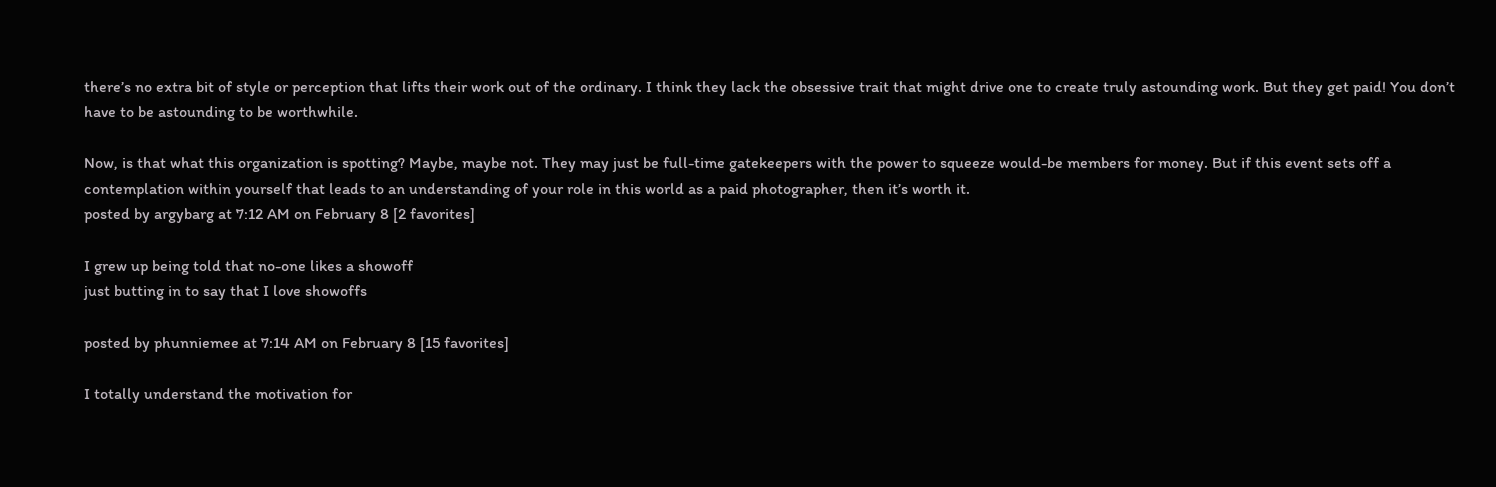there’s no extra bit of style or perception that lifts their work out of the ordinary. I think they lack the obsessive trait that might drive one to create truly astounding work. But they get paid! You don’t have to be astounding to be worthwhile.

Now, is that what this organization is spotting? Maybe, maybe not. They may just be full-time gatekeepers with the power to squeeze would-be members for money. But if this event sets off a contemplation within yourself that leads to an understanding of your role in this world as a paid photographer, then it’s worth it.
posted by argybarg at 7:12 AM on February 8 [2 favorites]

I grew up being told that no-one likes a showoff
just butting in to say that I love showoffs

posted by phunniemee at 7:14 AM on February 8 [15 favorites]

I totally understand the motivation for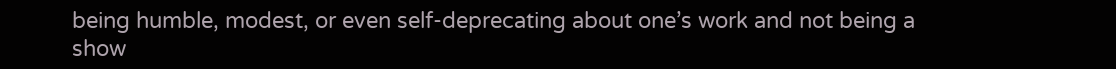being humble, modest, or even self-deprecating about one’s work and not being a show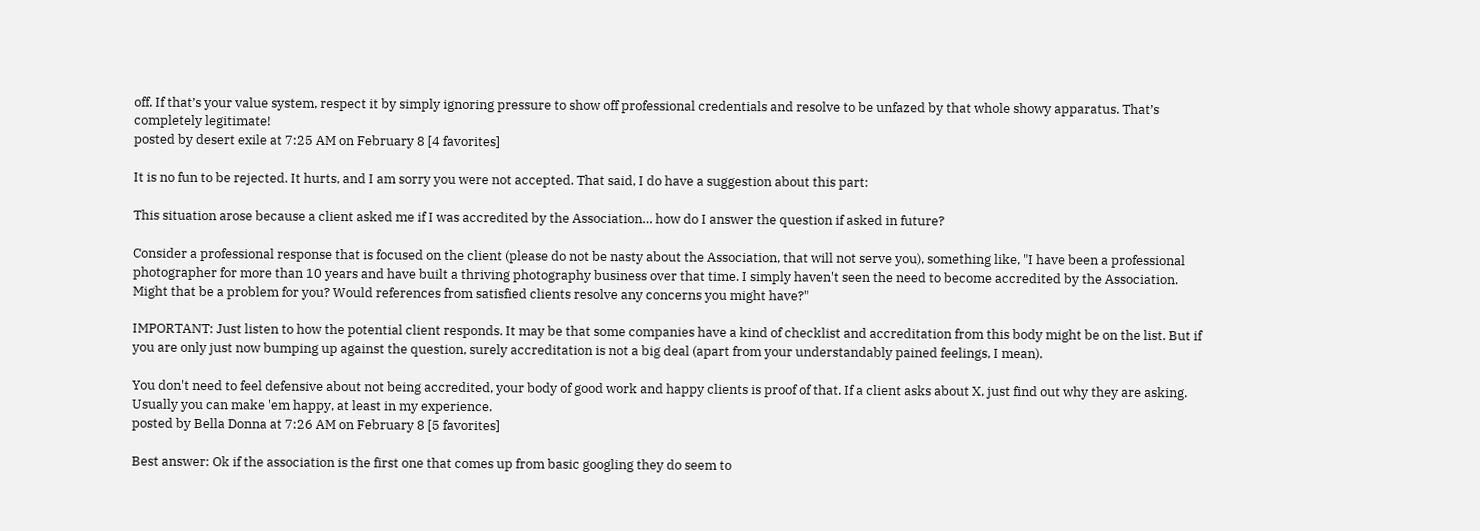off. If that’s your value system, respect it by simply ignoring pressure to show off professional credentials and resolve to be unfazed by that whole showy apparatus. That’s completely legitimate!
posted by desert exile at 7:25 AM on February 8 [4 favorites]

It is no fun to be rejected. It hurts, and I am sorry you were not accepted. That said, I do have a suggestion about this part:

This situation arose because a client asked me if I was accredited by the Association… how do I answer the question if asked in future?

Consider a professional response that is focused on the client (please do not be nasty about the Association, that will not serve you), something like, "I have been a professional photographer for more than 10 years and have built a thriving photography business over that time. I simply haven't seen the need to become accredited by the Association. Might that be a problem for you? Would references from satisfied clients resolve any concerns you might have?"

IMPORTANT: Just listen to how the potential client responds. It may be that some companies have a kind of checklist and accreditation from this body might be on the list. But if you are only just now bumping up against the question, surely accreditation is not a big deal (apart from your understandably pained feelings, I mean).

You don't need to feel defensive about not being accredited, your body of good work and happy clients is proof of that. If a client asks about X, just find out why they are asking. Usually you can make 'em happy, at least in my experience.
posted by Bella Donna at 7:26 AM on February 8 [5 favorites]

Best answer: Ok if the association is the first one that comes up from basic googling they do seem to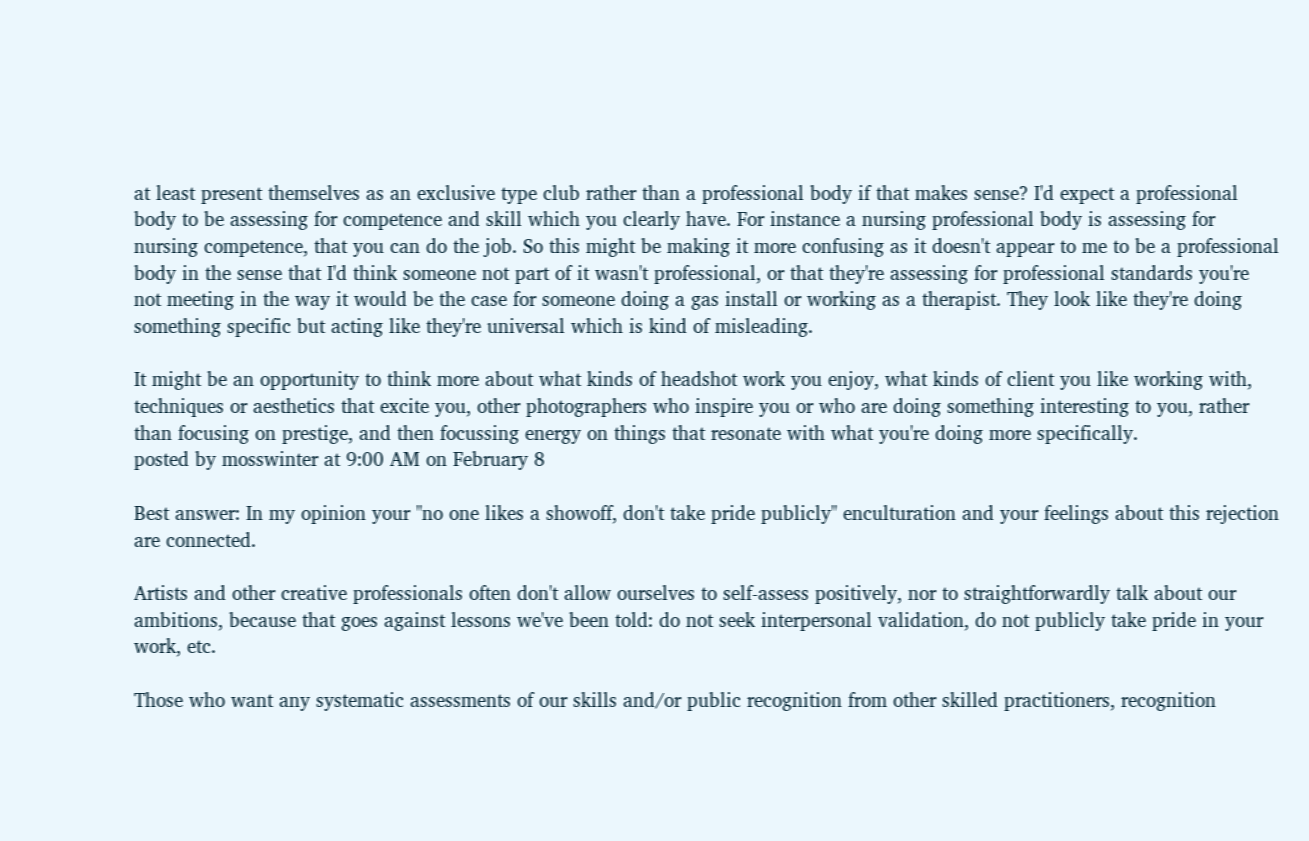at least present themselves as an exclusive type club rather than a professional body if that makes sense? I'd expect a professional body to be assessing for competence and skill which you clearly have. For instance a nursing professional body is assessing for nursing competence, that you can do the job. So this might be making it more confusing as it doesn't appear to me to be a professional body in the sense that I'd think someone not part of it wasn't professional, or that they're assessing for professional standards you're not meeting in the way it would be the case for someone doing a gas install or working as a therapist. They look like they're doing something specific but acting like they're universal which is kind of misleading.

It might be an opportunity to think more about what kinds of headshot work you enjoy, what kinds of client you like working with, techniques or aesthetics that excite you, other photographers who inspire you or who are doing something interesting to you, rather than focusing on prestige, and then focussing energy on things that resonate with what you're doing more specifically.
posted by mosswinter at 9:00 AM on February 8

Best answer: In my opinion your "no one likes a showoff, don't take pride publicly" enculturation and your feelings about this rejection are connected.

Artists and other creative professionals often don't allow ourselves to self-assess positively, nor to straightforwardly talk about our ambitions, because that goes against lessons we've been told: do not seek interpersonal validation, do not publicly take pride in your work, etc.

Those who want any systematic assessments of our skills and/or public recognition from other skilled practitioners, recognition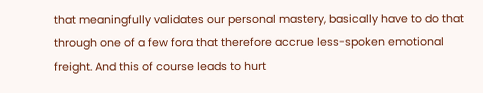that meaningfully validates our personal mastery, basically have to do that through one of a few fora that therefore accrue less-spoken emotional freight. And this of course leads to hurt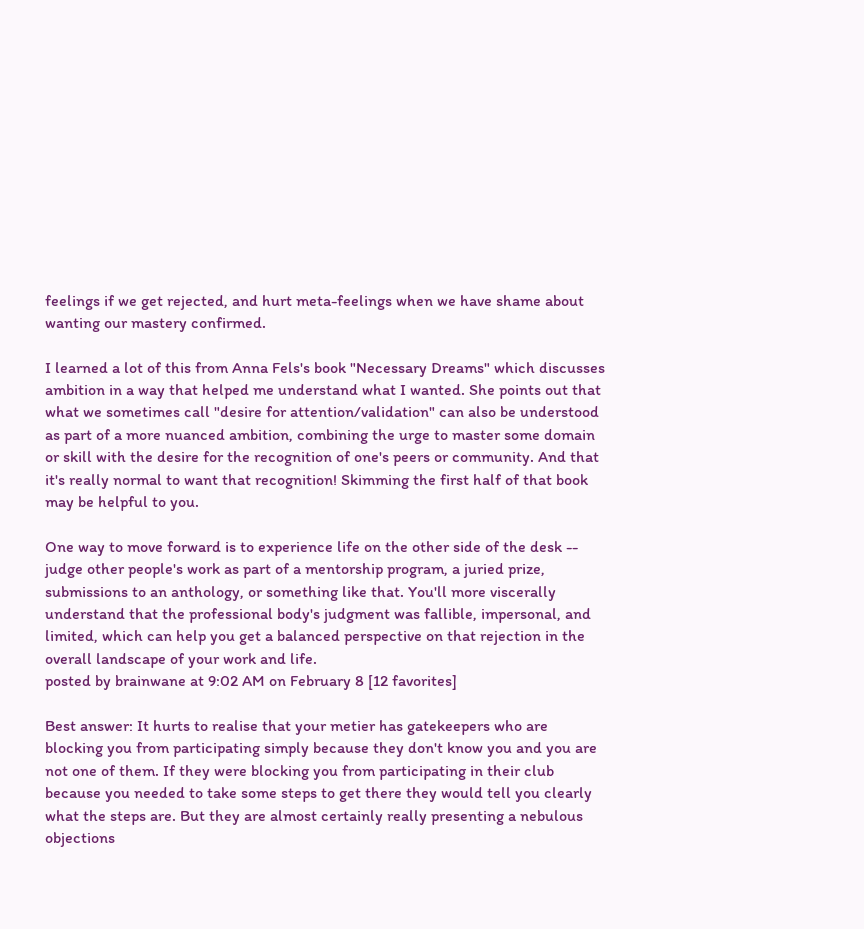feelings if we get rejected, and hurt meta-feelings when we have shame about wanting our mastery confirmed.

I learned a lot of this from Anna Fels's book "Necessary Dreams" which discusses ambition in a way that helped me understand what I wanted. She points out that what we sometimes call "desire for attention/validation" can also be understood as part of a more nuanced ambition, combining the urge to master some domain or skill with the desire for the recognition of one's peers or community. And that it's really normal to want that recognition! Skimming the first half of that book may be helpful to you.

One way to move forward is to experience life on the other side of the desk -- judge other people's work as part of a mentorship program, a juried prize, submissions to an anthology, or something like that. You'll more viscerally understand that the professional body's judgment was fallible, impersonal, and limited, which can help you get a balanced perspective on that rejection in the overall landscape of your work and life.
posted by brainwane at 9:02 AM on February 8 [12 favorites]

Best answer: It hurts to realise that your metier has gatekeepers who are blocking you from participating simply because they don't know you and you are not one of them. If they were blocking you from participating in their club because you needed to take some steps to get there they would tell you clearly what the steps are. But they are almost certainly really presenting a nebulous objections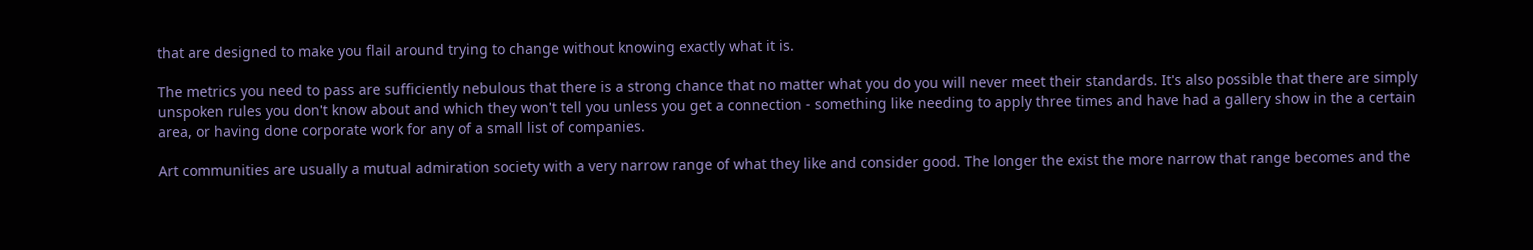that are designed to make you flail around trying to change without knowing exactly what it is.

The metrics you need to pass are sufficiently nebulous that there is a strong chance that no matter what you do you will never meet their standards. It's also possible that there are simply unspoken rules you don't know about and which they won't tell you unless you get a connection - something like needing to apply three times and have had a gallery show in the a certain area, or having done corporate work for any of a small list of companies.

Art communities are usually a mutual admiration society with a very narrow range of what they like and consider good. The longer the exist the more narrow that range becomes and the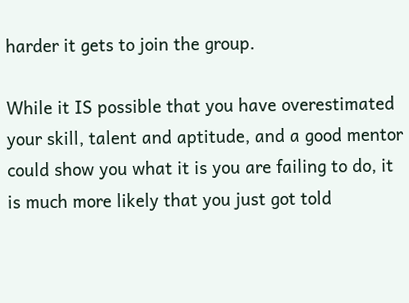harder it gets to join the group.

While it IS possible that you have overestimated your skill, talent and aptitude, and a good mentor could show you what it is you are failing to do, it is much more likely that you just got told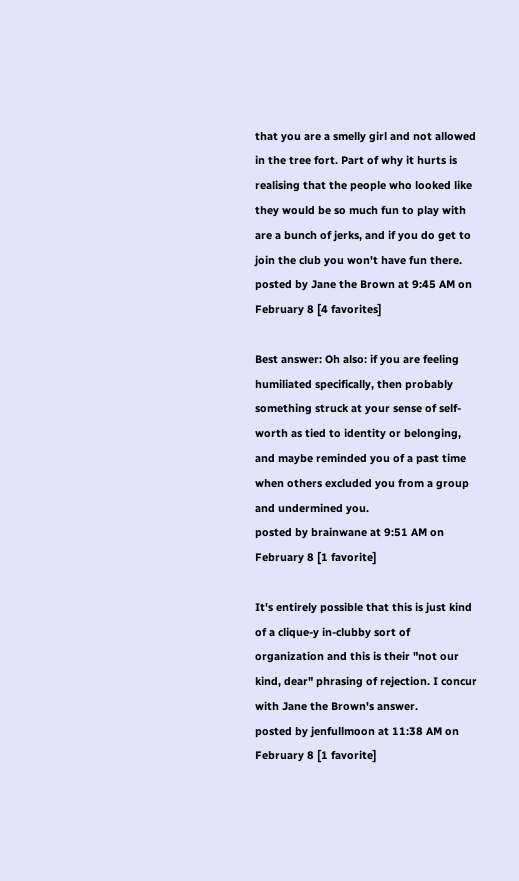that you are a smelly girl and not allowed in the tree fort. Part of why it hurts is realising that the people who looked like they would be so much fun to play with are a bunch of jerks, and if you do get to join the club you won't have fun there.
posted by Jane the Brown at 9:45 AM on February 8 [4 favorites]

Best answer: Oh also: if you are feeling humiliated specifically, then probably something struck at your sense of self-worth as tied to identity or belonging, and maybe reminded you of a past time when others excluded you from a group and undermined you.
posted by brainwane at 9:51 AM on February 8 [1 favorite]

It's entirely possible that this is just kind of a clique-y in-clubby sort of organization and this is their "not our kind, dear" phrasing of rejection. I concur with Jane the Brown's answer.
posted by jenfullmoon at 11:38 AM on February 8 [1 favorite]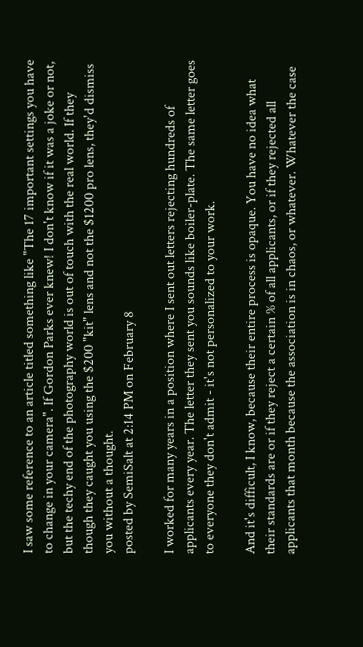I saw some reference to an article titled something like "The 17 important settings you have to change in your camera". If Gordon Parks ever knew! I don't know if it was a joke or not, but the techy end of the photography world is out of touch with the real world. If they though they caught you using the $200 "kit" lens and not the $1200 pro lens, they'd dismiss you without a thought.
posted by SemiSalt at 2:14 PM on February 8

I worked for many years in a position where I sent out letters rejecting hundreds of applicants every year. The letter they sent you sounds like boiler-plate. The same letter goes to everyone they don't admit - it's not personalized to your work.

And it's difficult, I know, because their entire process is opaque. You have no idea what their standards are or if they reject a certain % of all applicants, or if they rejected all applicants that month because the association is in chaos, or whatever. Whatever the case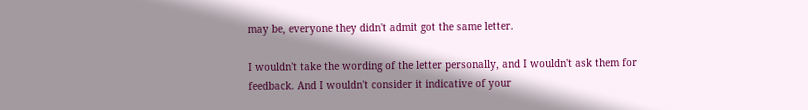may be, everyone they didn't admit got the same letter.

I wouldn't take the wording of the letter personally, and I wouldn't ask them for feedback. And I wouldn't consider it indicative of your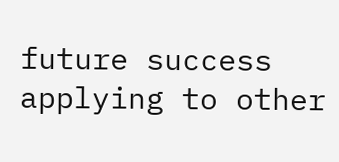future success applying to other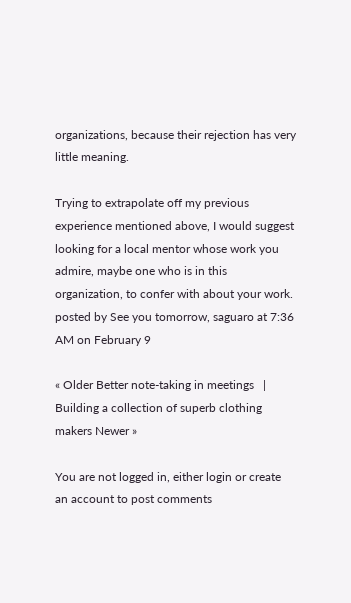organizations, because their rejection has very little meaning.

Trying to extrapolate off my previous experience mentioned above, I would suggest looking for a local mentor whose work you admire, maybe one who is in this organization, to confer with about your work.
posted by See you tomorrow, saguaro at 7:36 AM on February 9

« Older Better note-taking in meetings   |   Building a collection of superb clothing makers Newer »

You are not logged in, either login or create an account to post comments